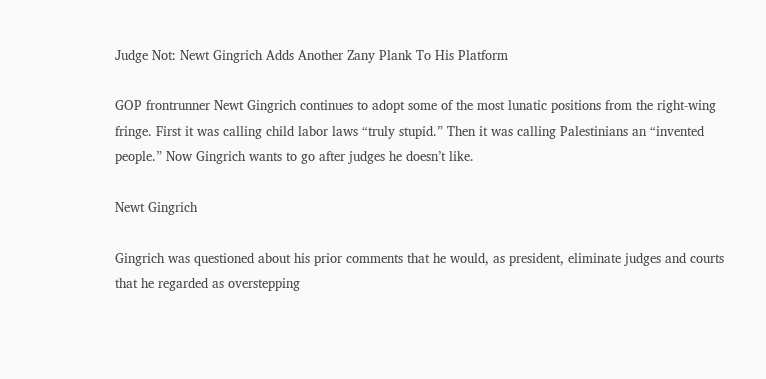Judge Not: Newt Gingrich Adds Another Zany Plank To His Platform

GOP frontrunner Newt Gingrich continues to adopt some of the most lunatic positions from the right-wing fringe. First it was calling child labor laws “truly stupid.” Then it was calling Palestinians an “invented people.” Now Gingrich wants to go after judges he doesn’t like.

Newt Gingrich

Gingrich was questioned about his prior comments that he would, as president, eliminate judges and courts that he regarded as overstepping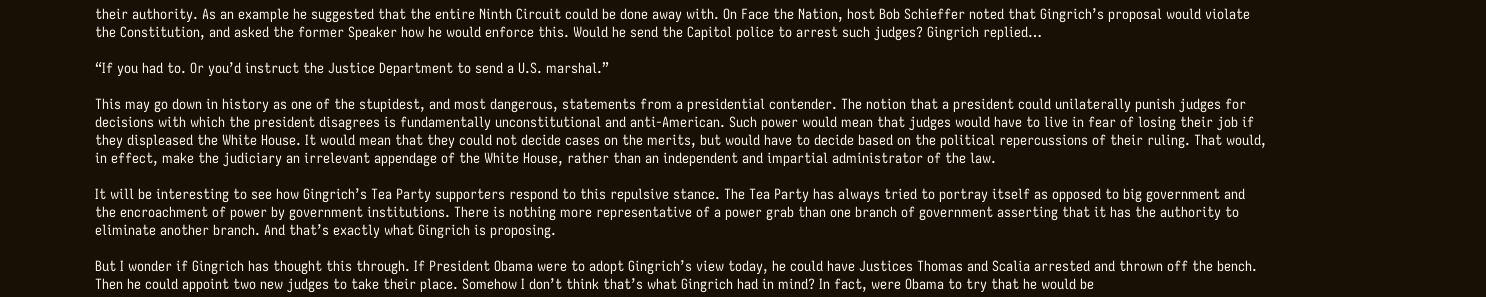their authority. As an example he suggested that the entire Ninth Circuit could be done away with. On Face the Nation, host Bob Schieffer noted that Gingrich’s proposal would violate the Constitution, and asked the former Speaker how he would enforce this. Would he send the Capitol police to arrest such judges? Gingrich replied…

“If you had to. Or you’d instruct the Justice Department to send a U.S. marshal.”

This may go down in history as one of the stupidest, and most dangerous, statements from a presidential contender. The notion that a president could unilaterally punish judges for decisions with which the president disagrees is fundamentally unconstitutional and anti-American. Such power would mean that judges would have to live in fear of losing their job if they displeased the White House. It would mean that they could not decide cases on the merits, but would have to decide based on the political repercussions of their ruling. That would, in effect, make the judiciary an irrelevant appendage of the White House, rather than an independent and impartial administrator of the law.

It will be interesting to see how Gingrich’s Tea Party supporters respond to this repulsive stance. The Tea Party has always tried to portray itself as opposed to big government and the encroachment of power by government institutions. There is nothing more representative of a power grab than one branch of government asserting that it has the authority to eliminate another branch. And that’s exactly what Gingrich is proposing.

But I wonder if Gingrich has thought this through. If President Obama were to adopt Gingrich’s view today, he could have Justices Thomas and Scalia arrested and thrown off the bench. Then he could appoint two new judges to take their place. Somehow I don’t think that’s what Gingrich had in mind? In fact, were Obama to try that he would be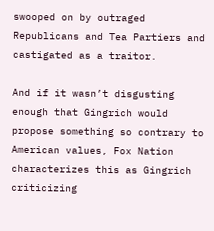swooped on by outraged Republicans and Tea Partiers and castigated as a traitor.

And if it wasn’t disgusting enough that Gingrich would propose something so contrary to American values, Fox Nation characterizes this as Gingrich criticizing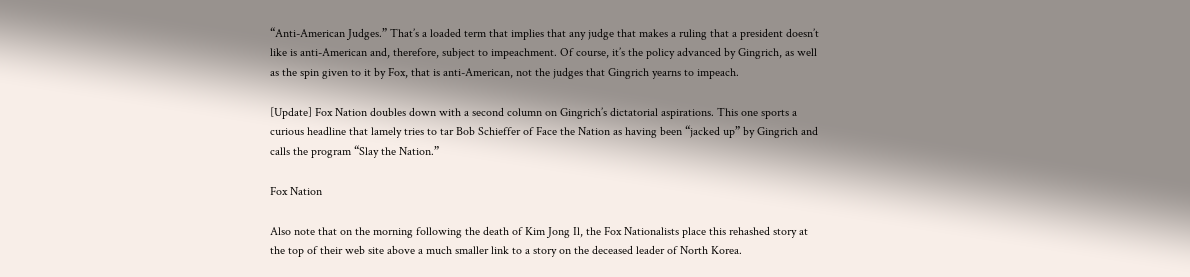“Anti-American Judges.” That’s a loaded term that implies that any judge that makes a ruling that a president doesn’t like is anti-American and, therefore, subject to impeachment. Of course, it’s the policy advanced by Gingrich, as well as the spin given to it by Fox, that is anti-American, not the judges that Gingrich yearns to impeach.

[Update] Fox Nation doubles down with a second column on Gingrich’s dictatorial aspirations. This one sports a curious headline that lamely tries to tar Bob Schieffer of Face the Nation as having been “jacked up” by Gingrich and calls the program “Slay the Nation.”

Fox Nation

Also note that on the morning following the death of Kim Jong Il, the Fox Nationalists place this rehashed story at the top of their web site above a much smaller link to a story on the deceased leader of North Korea.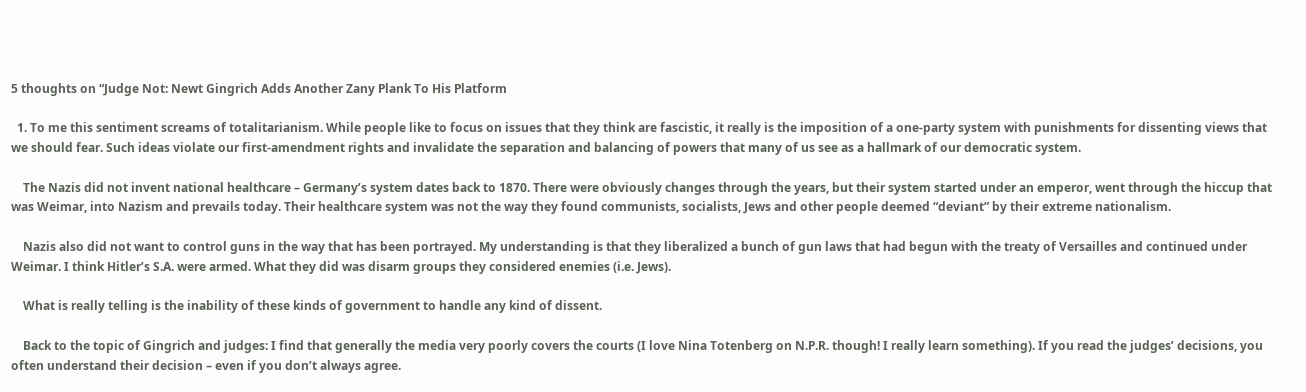5 thoughts on “Judge Not: Newt Gingrich Adds Another Zany Plank To His Platform

  1. To me this sentiment screams of totalitarianism. While people like to focus on issues that they think are fascistic, it really is the imposition of a one-party system with punishments for dissenting views that we should fear. Such ideas violate our first-amendment rights and invalidate the separation and balancing of powers that many of us see as a hallmark of our democratic system.

    The Nazis did not invent national healthcare – Germany’s system dates back to 1870. There were obviously changes through the years, but their system started under an emperor, went through the hiccup that was Weimar, into Nazism and prevails today. Their healthcare system was not the way they found communists, socialists, Jews and other people deemed “deviant” by their extreme nationalism.

    Nazis also did not want to control guns in the way that has been portrayed. My understanding is that they liberalized a bunch of gun laws that had begun with the treaty of Versailles and continued under Weimar. I think Hitler’s S.A. were armed. What they did was disarm groups they considered enemies (i.e. Jews).

    What is really telling is the inability of these kinds of government to handle any kind of dissent.

    Back to the topic of Gingrich and judges: I find that generally the media very poorly covers the courts (I love Nina Totenberg on N.P.R. though! I really learn something). If you read the judges’ decisions, you often understand their decision – even if you don’t always agree.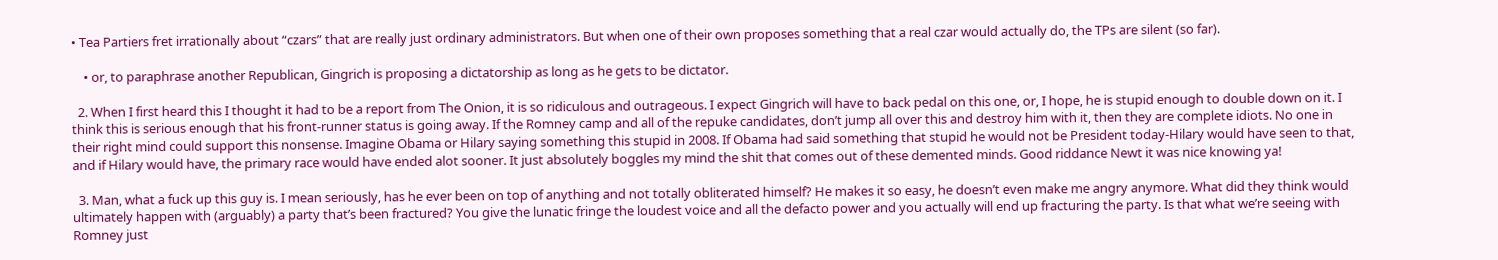• Tea Partiers fret irrationally about “czars” that are really just ordinary administrators. But when one of their own proposes something that a real czar would actually do, the TPs are silent (so far).

    • or, to paraphrase another Republican, Gingrich is proposing a dictatorship as long as he gets to be dictator.

  2. When I first heard this I thought it had to be a report from The Onion, it is so ridiculous and outrageous. I expect Gingrich will have to back pedal on this one, or, I hope, he is stupid enough to double down on it. I think this is serious enough that his front-runner status is going away. If the Romney camp and all of the repuke candidates, don’t jump all over this and destroy him with it, then they are complete idiots. No one in their right mind could support this nonsense. Imagine Obama or Hilary saying something this stupid in 2008. If Obama had said something that stupid he would not be President today-Hilary would have seen to that, and if Hilary would have, the primary race would have ended alot sooner. It just absolutely boggles my mind the shit that comes out of these demented minds. Good riddance Newt it was nice knowing ya!

  3. Man, what a fuck up this guy is. I mean seriously, has he ever been on top of anything and not totally obliterated himself? He makes it so easy, he doesn’t even make me angry anymore. What did they think would ultimately happen with (arguably) a party that’s been fractured? You give the lunatic fringe the loudest voice and all the defacto power and you actually will end up fracturing the party. Is that what we’re seeing with Romney just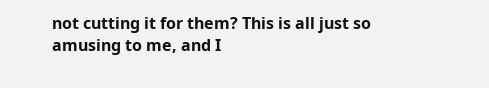not cutting it for them? This is all just so amusing to me, and I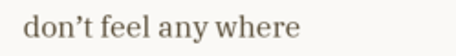don’t feel any where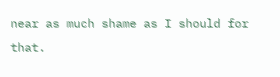near as much shame as I should for that.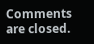Comments are closed.